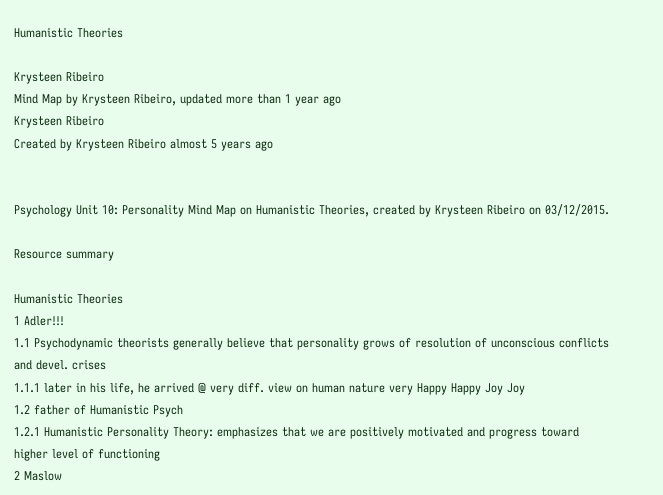Humanistic Theories

Krysteen Ribeiro
Mind Map by Krysteen Ribeiro, updated more than 1 year ago
Krysteen Ribeiro
Created by Krysteen Ribeiro almost 5 years ago


Psychology Unit 10: Personality Mind Map on Humanistic Theories, created by Krysteen Ribeiro on 03/12/2015.

Resource summary

Humanistic Theories
1 Adler!!!
1.1 Psychodynamic theorists generally believe that personality grows of resolution of unconscious conflicts and devel. crises
1.1.1 later in his life, he arrived @ very diff. view on human nature very Happy Happy Joy Joy
1.2 father of Humanistic Psych
1.2.1 Humanistic Personality Theory: emphasizes that we are positively motivated and progress toward higher level of functioning
2 Maslow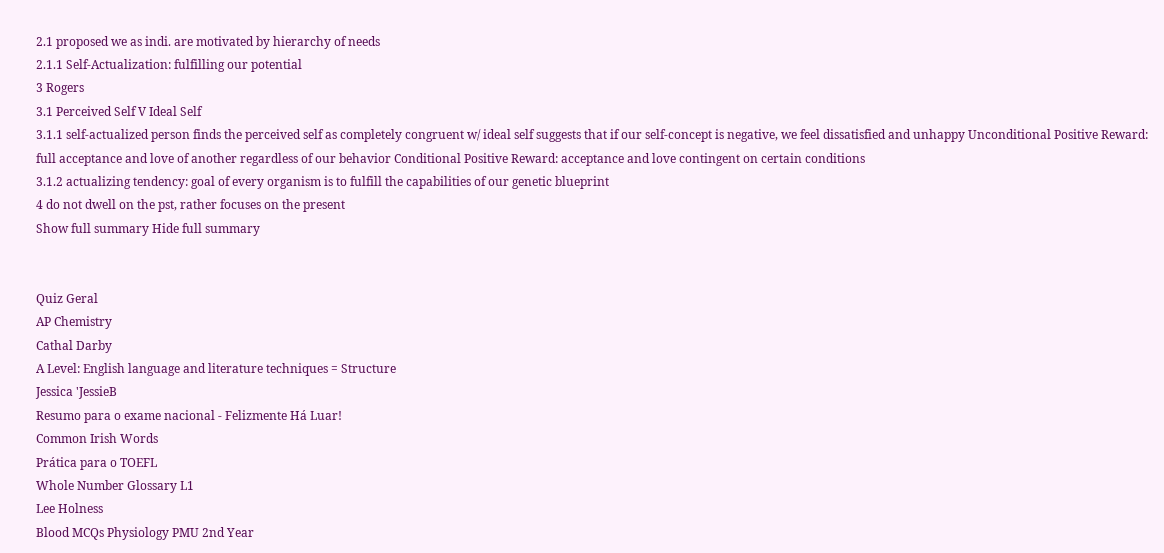2.1 proposed we as indi. are motivated by hierarchy of needs
2.1.1 Self-Actualization: fulfilling our potential
3 Rogers
3.1 Perceived Self V Ideal Self
3.1.1 self-actualized person finds the perceived self as completely congruent w/ ideal self suggests that if our self-concept is negative, we feel dissatisfied and unhappy Unconditional Positive Reward: full acceptance and love of another regardless of our behavior Conditional Positive Reward: acceptance and love contingent on certain conditions
3.1.2 actualizing tendency: goal of every organism is to fulfill the capabilities of our genetic blueprint
4 do not dwell on the pst, rather focuses on the present
Show full summary Hide full summary


Quiz Geral
AP Chemistry
Cathal Darby
A Level: English language and literature techniques = Structure
Jessica 'JessieB
Resumo para o exame nacional - Felizmente Há Luar!
Common Irish Words
Prática para o TOEFL
Whole Number Glossary L1
Lee Holness
Blood MCQs Physiology PMU 2nd Year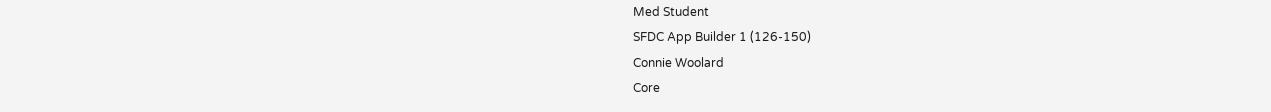Med Student
SFDC App Builder 1 (126-150)
Connie Woolard
Core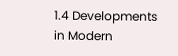1.4 Developments in Modern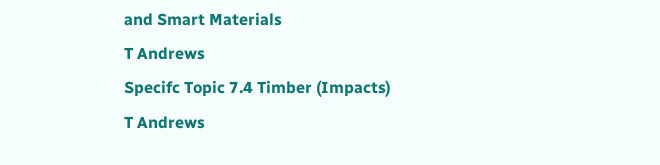and Smart Materials
T Andrews
Specifc Topic 7.4 Timber (Impacts)
T Andrews